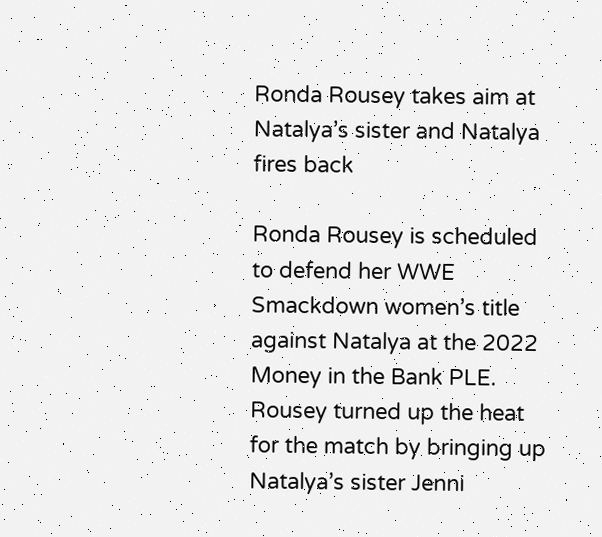Ronda Rousey takes aim at Natalya’s sister and Natalya fires back

Ronda Rousey is scheduled to defend her WWE Smackdown women’s title against Natalya at the 2022 Money in the Bank PLE. Rousey turned up the heat for the match by bringing up Natalya’s sister Jenni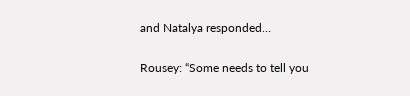and Natalya responded…

Rousey: “Some needs to tell you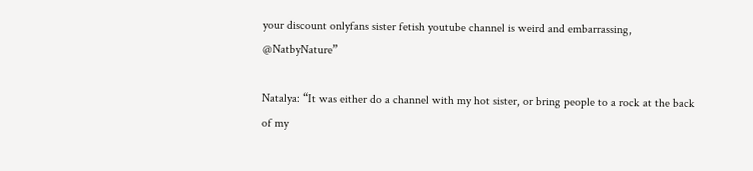your discount onlyfans sister fetish youtube channel is weird and embarrassing, @NatbyNature”

Natalya: “It was either do a channel with my hot sister, or bring people to a rock at the back of my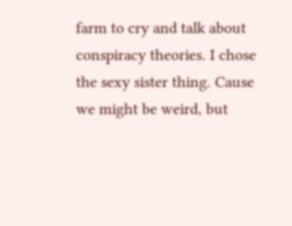farm to cry and talk about conspiracy theories. I chose the sexy sister thing. Cause we might be weird, but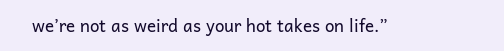we’re not as weird as your hot takes on life.”